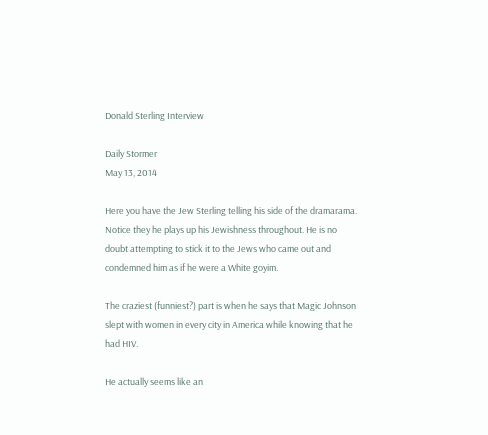Donald Sterling Interview

Daily Stormer
May 13, 2014

Here you have the Jew Sterling telling his side of the dramarama.  Notice they he plays up his Jewishness throughout. He is no doubt attempting to stick it to the Jews who came out and condemned him as if he were a White goyim.

The craziest (funniest?) part is when he says that Magic Johnson slept with women in every city in America while knowing that he had HIV.

He actually seems like an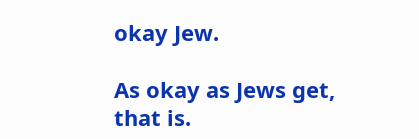okay Jew.

As okay as Jews get, that is.